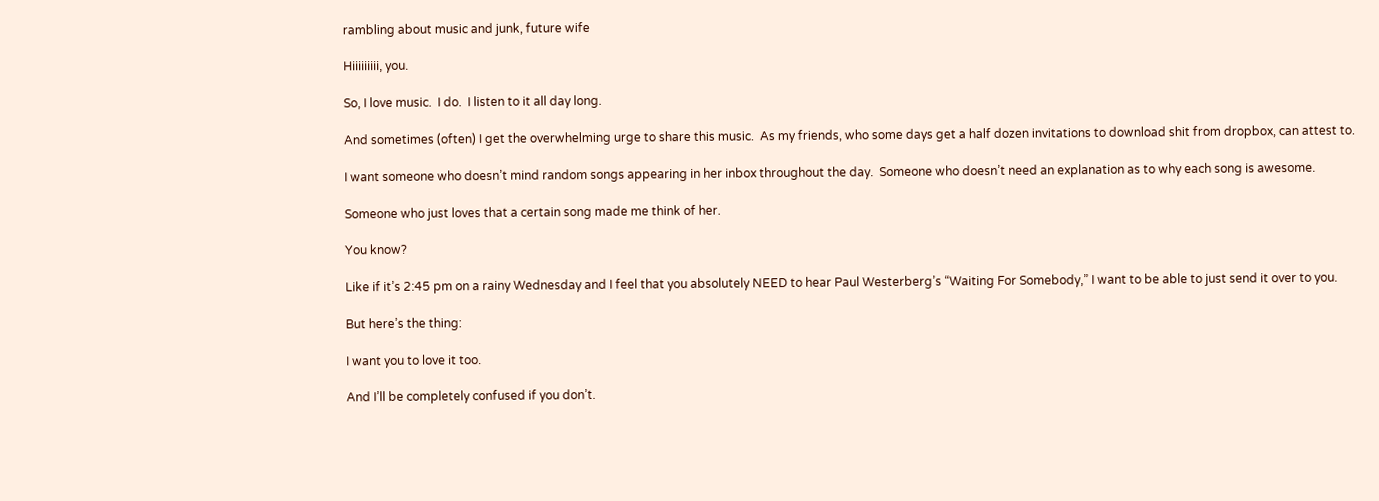rambling about music and junk, future wife

Hiiiiiiiii, you.

So, I love music.  I do.  I listen to it all day long.

And sometimes (often) I get the overwhelming urge to share this music.  As my friends, who some days get a half dozen invitations to download shit from dropbox, can attest to.

I want someone who doesn’t mind random songs appearing in her inbox throughout the day.  Someone who doesn’t need an explanation as to why each song is awesome.

Someone who just loves that a certain song made me think of her.

You know?

Like if it’s 2:45 pm on a rainy Wednesday and I feel that you absolutely NEED to hear Paul Westerberg’s “Waiting For Somebody,” I want to be able to just send it over to you.

But here’s the thing:

I want you to love it too.

And I’ll be completely confused if you don’t.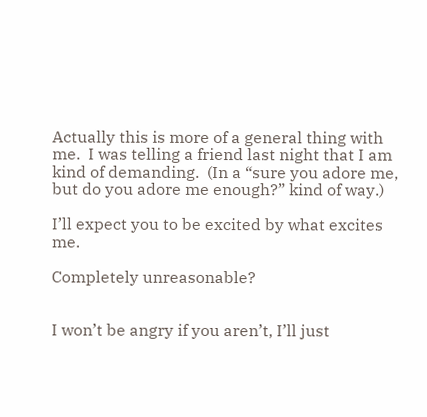Actually this is more of a general thing with me.  I was telling a friend last night that I am kind of demanding.  (In a “sure you adore me, but do you adore me enough?” kind of way.)

I’ll expect you to be excited by what excites me.

Completely unreasonable?


I won’t be angry if you aren’t, I’ll just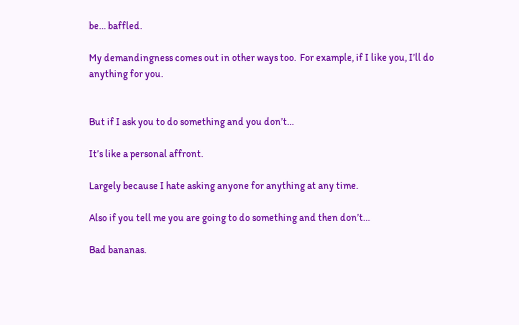be… baffled.

My demandingness comes out in other ways too.  For example, if I like you, I’ll do anything for you.


But if I ask you to do something and you don’t…

It’s like a personal affront.

Largely because I hate asking anyone for anything at any time.

Also if you tell me you are going to do something and then don’t…

Bad bananas.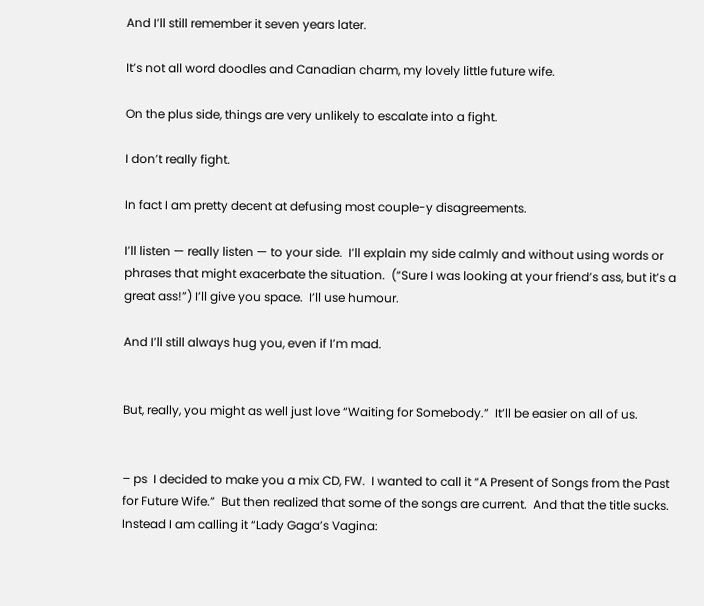And I’ll still remember it seven years later.

It’s not all word doodles and Canadian charm, my lovely little future wife.

On the plus side, things are very unlikely to escalate into a fight.

I don’t really fight.

In fact I am pretty decent at defusing most couple-y disagreements.

I’ll listen — really listen — to your side.  I’ll explain my side calmly and without using words or phrases that might exacerbate the situation.  (“Sure I was looking at your friend’s ass, but it’s a great ass!”) I’ll give you space.  I’ll use humour.

And I’ll still always hug you, even if I’m mad.


But, really, you might as well just love “Waiting for Somebody.”  It’ll be easier on all of us.


– ps  I decided to make you a mix CD, FW.  I wanted to call it “A Present of Songs from the Past for Future Wife.”  But then realized that some of the songs are current.  And that the title sucks.  Instead I am calling it “Lady Gaga’s Vagina: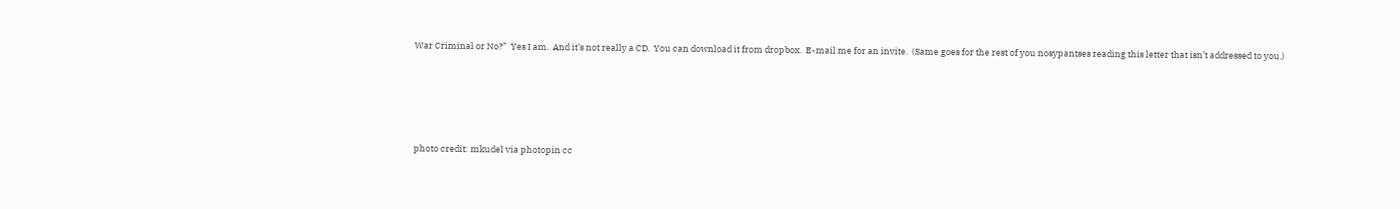War Criminal or No?”  Yes I am.  And it’s not really a CD.  You can download it from dropbox.  E-mail me for an invite.  (Same goes for the rest of you nosypantses reading this letter that isn’t addressed to you.)





photo credit: mkudel via photopin cc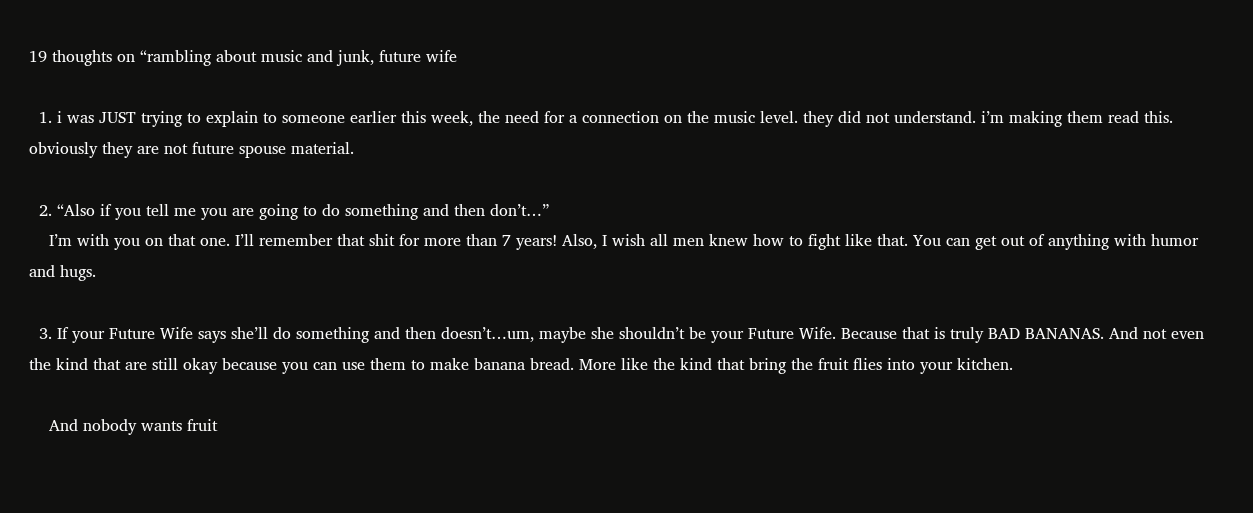19 thoughts on “rambling about music and junk, future wife

  1. i was JUST trying to explain to someone earlier this week, the need for a connection on the music level. they did not understand. i’m making them read this. obviously they are not future spouse material.

  2. “Also if you tell me you are going to do something and then don’t…”
    I’m with you on that one. I’ll remember that shit for more than 7 years! Also, I wish all men knew how to fight like that. You can get out of anything with humor and hugs.

  3. If your Future Wife says she’ll do something and then doesn’t…um, maybe she shouldn’t be your Future Wife. Because that is truly BAD BANANAS. And not even the kind that are still okay because you can use them to make banana bread. More like the kind that bring the fruit flies into your kitchen.

    And nobody wants fruit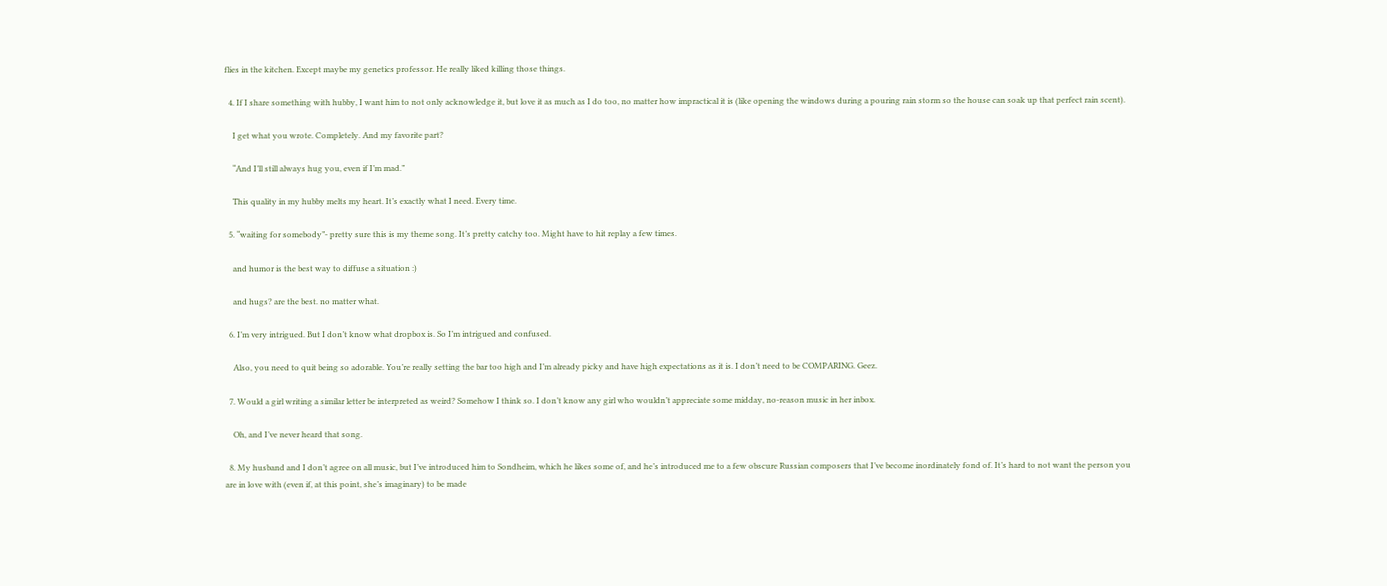flies in the kitchen. Except maybe my genetics professor. He really liked killing those things.

  4. If I share something with hubby, I want him to not only acknowledge it, but love it as much as I do too, no matter how impractical it is (like opening the windows during a pouring rain storm so the house can soak up that perfect rain scent).

    I get what you wrote. Completely. And my favorite part?

    “And I’ll still always hug you, even if I’m mad.”

    This quality in my hubby melts my heart. It’s exactly what I need. Every time.

  5. “waiting for somebody”- pretty sure this is my theme song. It’s pretty catchy too. Might have to hit replay a few times.

    and humor is the best way to diffuse a situation :)

    and hugs? are the best. no matter what.

  6. I’m very intrigued. But I don’t know what dropbox is. So I’m intrigued and confused.

    Also, you need to quit being so adorable. You’re really setting the bar too high and I’m already picky and have high expectations as it is. I don’t need to be COMPARING. Geez.

  7. Would a girl writing a similar letter be interpreted as weird? Somehow I think so. I don’t know any girl who wouldn’t appreciate some midday, no-reason music in her inbox.

    Oh, and I’ve never heard that song.

  8. My husband and I don’t agree on all music, but I’ve introduced him to Sondheim, which he likes some of, and he’s introduced me to a few obscure Russian composers that I’ve become inordinately fond of. It’s hard to not want the person you are in love with (even if, at this point, she’s imaginary) to be made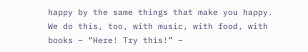happy by the same things that make you happy. We do this, too, with music, with food, with books – “Here! Try this!” –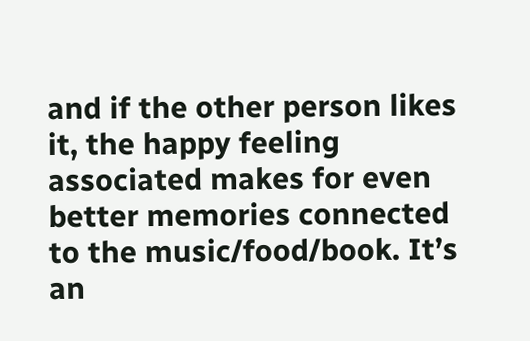and if the other person likes it, the happy feeling associated makes for even better memories connected to the music/food/book. It’s an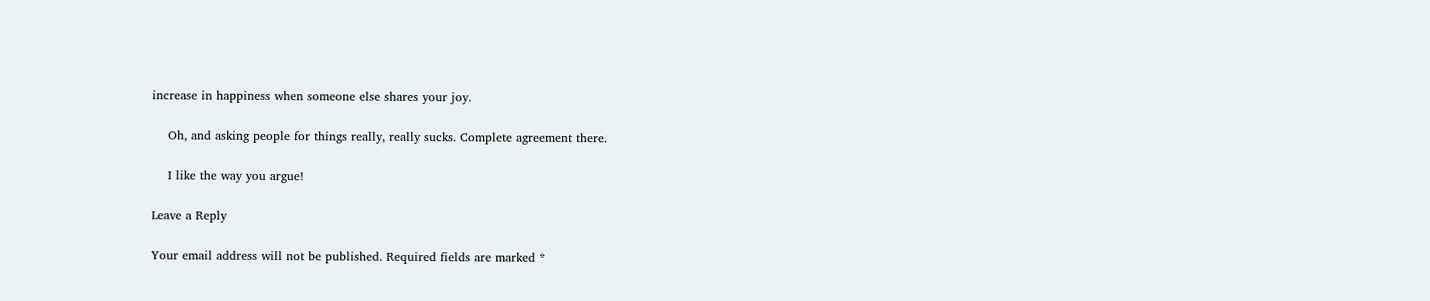increase in happiness when someone else shares your joy.

    Oh, and asking people for things really, really sucks. Complete agreement there.

    I like the way you argue!

Leave a Reply

Your email address will not be published. Required fields are marked *